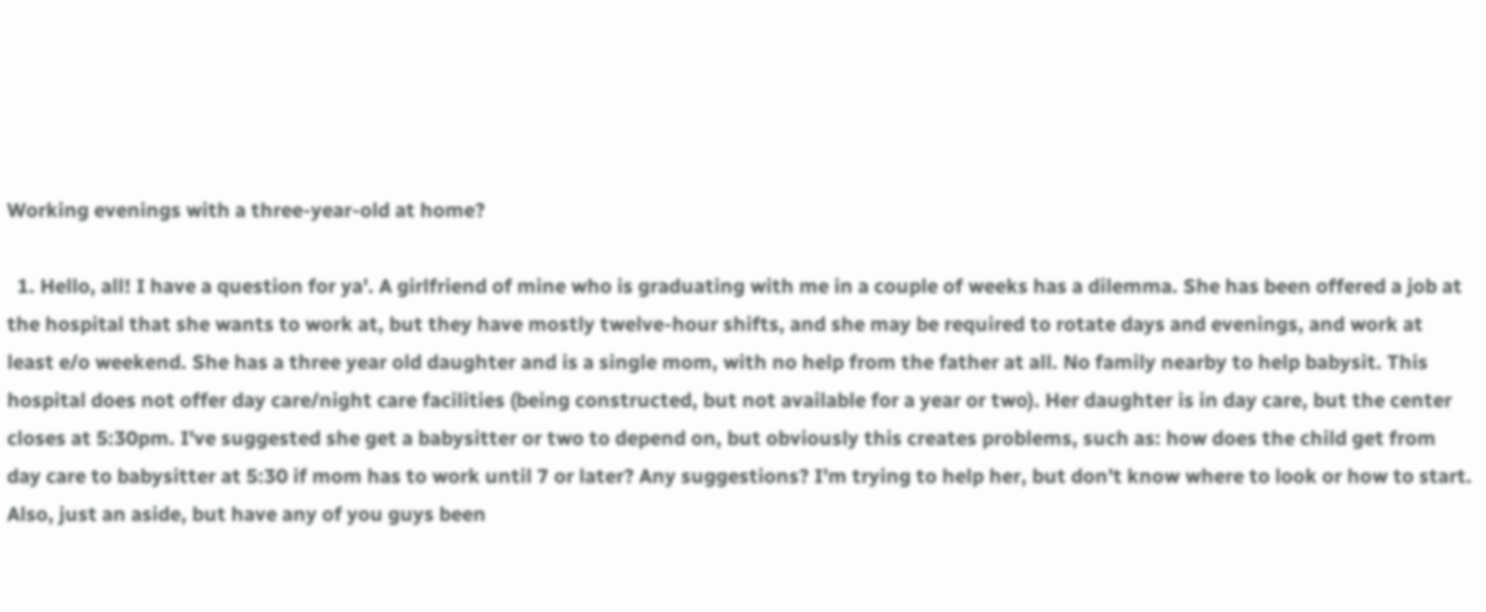Working evenings with a three-year-old at home?

  1. Hello, all! I have a question for ya'. A girlfriend of mine who is graduating with me in a couple of weeks has a dilemma. She has been offered a job at the hospital that she wants to work at, but they have mostly twelve-hour shifts, and she may be required to rotate days and evenings, and work at least e/o weekend. She has a three year old daughter and is a single mom, with no help from the father at all. No family nearby to help babysit. This hospital does not offer day care/night care facilities (being constructed, but not available for a year or two). Her daughter is in day care, but the center closes at 5:30pm. I've suggested she get a babysitter or two to depend on, but obviously this creates problems, such as: how does the child get from day care to babysitter at 5:30 if mom has to work until 7 or later? Any suggestions? I'm trying to help her, but don't know where to look or how to start. Also, just an aside, but have any of you guys been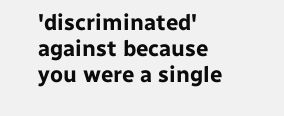'discriminated' against because you were a single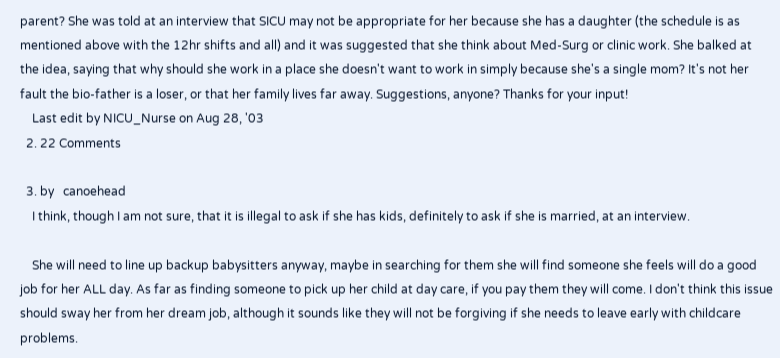parent? She was told at an interview that SICU may not be appropriate for her because she has a daughter (the schedule is as mentioned above with the 12hr shifts and all) and it was suggested that she think about Med-Surg or clinic work. She balked at the idea, saying that why should she work in a place she doesn't want to work in simply because she's a single mom? It's not her fault the bio-father is a loser, or that her family lives far away. Suggestions, anyone? Thanks for your input!
    Last edit by NICU_Nurse on Aug 28, '03
  2. 22 Comments

  3. by   canoehead
    I think, though I am not sure, that it is illegal to ask if she has kids, definitely to ask if she is married, at an interview.

    She will need to line up backup babysitters anyway, maybe in searching for them she will find someone she feels will do a good job for her ALL day. As far as finding someone to pick up her child at day care, if you pay them they will come. I don't think this issue should sway her from her dream job, although it sounds like they will not be forgiving if she needs to leave early with childcare problems.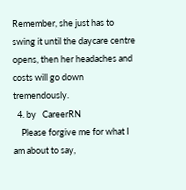Remember, she just has to swing it until the daycare centre opens, then her headaches and costs will go down tremendously.
  4. by   CareerRN
    Please forgive me for what I am about to say,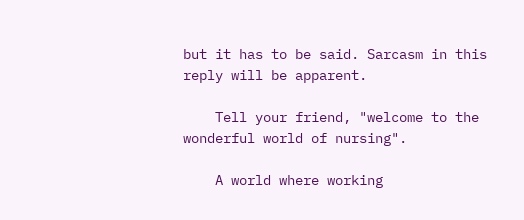but it has to be said. Sarcasm in this reply will be apparent.

    Tell your friend, "welcome to the wonderful world of nursing".

    A world where working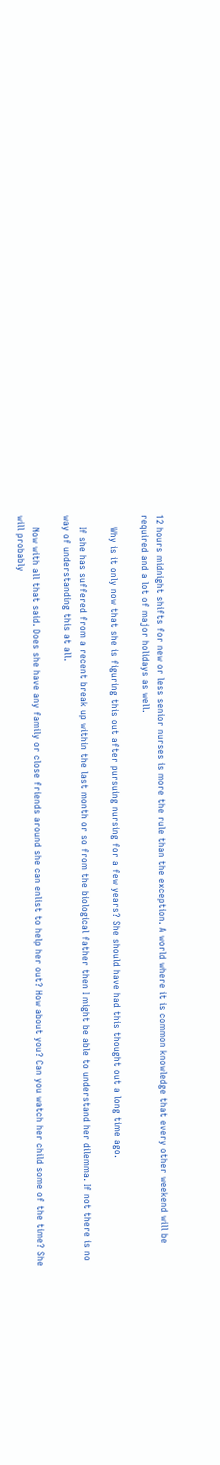12 hours midnight shifts for new or less senior nurses is more the rule than the exception. A world where it is common knowledge that every other weekend will be required and a lot of major holidays as well.

    Why is it only now that she is figuring this out after pursuing nursing for a few years? She should have had this thought out a long time ago.

    If she has suffered from a recent break up within the last month or so from the biological father then I might be able to understand her dilemma. If not there is no way of understanding this at all.

    Now with all that said. Does she have any family or close friends around she can enlist to help her out? How about you? Can you watch her child some of the time? She will probably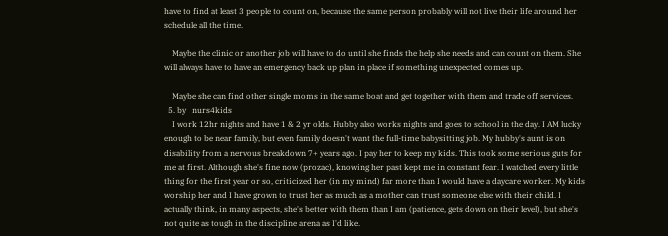have to find at least 3 people to count on, because the same person probably will not live their life around her schedule all the time.

    Maybe the clinic or another job will have to do until she finds the help she needs and can count on them. She will always have to have an emergency back up plan in place if something unexpected comes up.

    Maybe she can find other single moms in the same boat and get together with them and trade off services.
  5. by   nurs4kids
    I work 12hr nights and have 1 & 2 yr olds. Hubby also works nights and goes to school in the day. I AM lucky enough to be near family, but even family doesn't want the full-time babysitting job. My hubby's aunt is on disability from a nervous breakdown 7+ years ago. I pay her to keep my kids. This took some serious guts for me at first. Although she's fine now (prozac), knowing her past kept me in constant fear. I watched every little thing for the first year or so, criticized her (in my mind) far more than I would have a daycare worker. My kids worship her and I have grown to trust her as much as a mother can trust someone else with their child. I actually think, in many aspects, she's better with them than I am (patience, gets down on their level), but she's not quite as tough in the discipline arena as I'd like.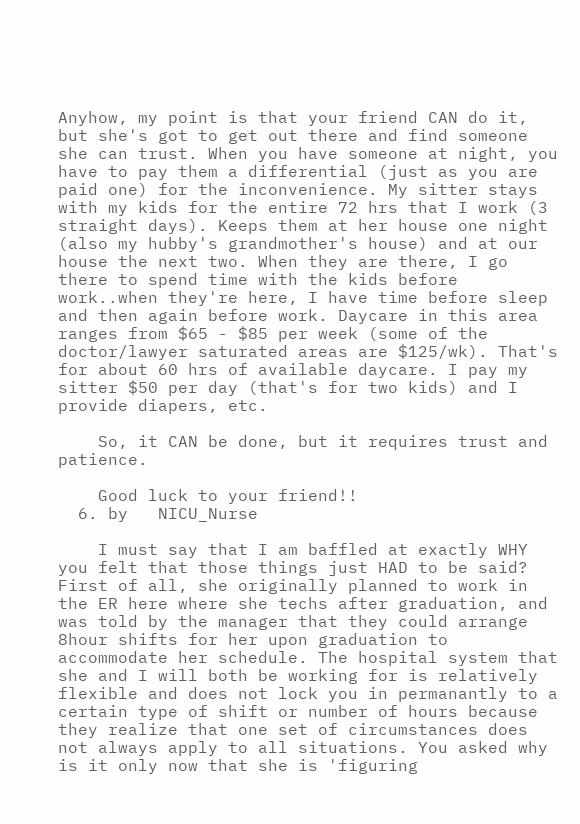Anyhow, my point is that your friend CAN do it, but she's got to get out there and find someone she can trust. When you have someone at night, you have to pay them a differential (just as you are paid one) for the inconvenience. My sitter stays with my kids for the entire 72 hrs that I work (3 straight days). Keeps them at her house one night (also my hubby's grandmother's house) and at our house the next two. When they are there, I go there to spend time with the kids before work..when they're here, I have time before sleep and then again before work. Daycare in this area ranges from $65 - $85 per week (some of the doctor/lawyer saturated areas are $125/wk). That's for about 60 hrs of available daycare. I pay my sitter $50 per day (that's for two kids) and I provide diapers, etc.

    So, it CAN be done, but it requires trust and patience.

    Good luck to your friend!!
  6. by   NICU_Nurse

    I must say that I am baffled at exactly WHY you felt that those things just HAD to be said? First of all, she originally planned to work in the ER here where she techs after graduation, and was told by the manager that they could arrange 8hour shifts for her upon graduation to accommodate her schedule. The hospital system that she and I will both be working for is relatively flexible and does not lock you in permanantly to a certain type of shift or number of hours because they realize that one set of circumstances does not always apply to all situations. You asked why is it only now that she is 'figuring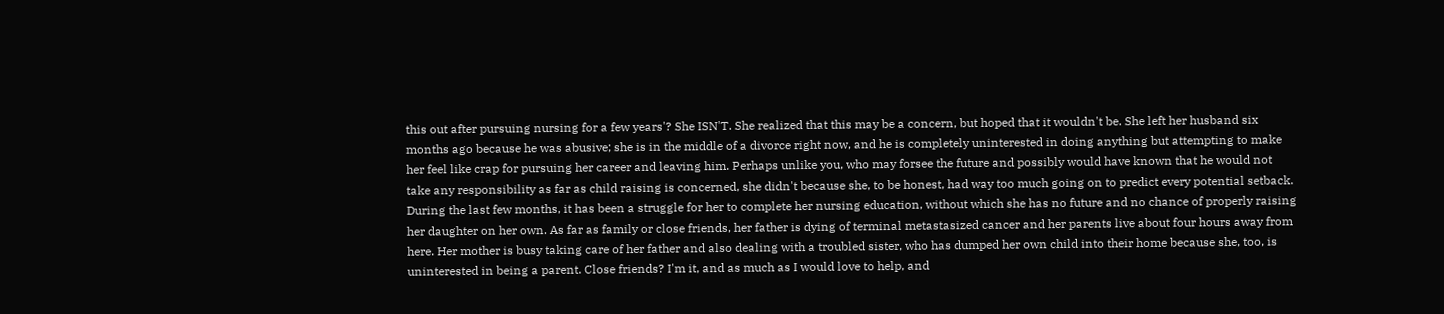this out after pursuing nursing for a few years'? She ISN'T. She realized that this may be a concern, but hoped that it wouldn't be. She left her husband six months ago because he was abusive; she is in the middle of a divorce right now, and he is completely uninterested in doing anything but attempting to make her feel like crap for pursuing her career and leaving him. Perhaps unlike you, who may forsee the future and possibly would have known that he would not take any responsibility as far as child raising is concerned, she didn't because she, to be honest, had way too much going on to predict every potential setback. During the last few months, it has been a struggle for her to complete her nursing education, without which she has no future and no chance of properly raising her daughter on her own. As far as family or close friends, her father is dying of terminal metastasized cancer and her parents live about four hours away from here. Her mother is busy taking care of her father and also dealing with a troubled sister, who has dumped her own child into their home because she, too, is uninterested in being a parent. Close friends? I'm it, and as much as I would love to help, and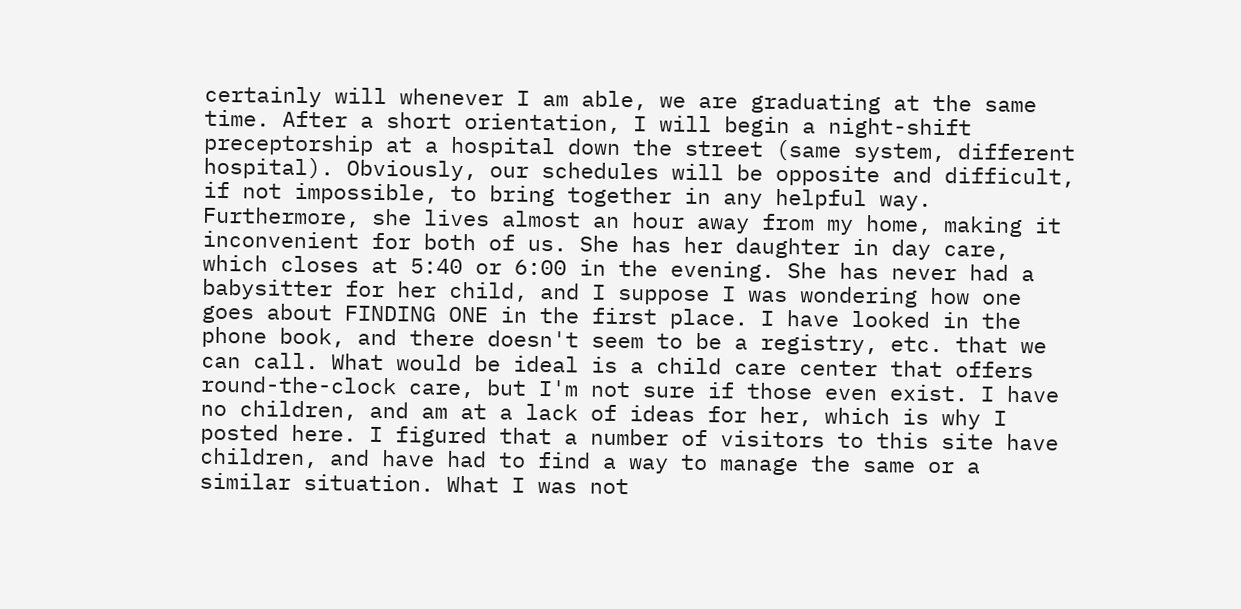certainly will whenever I am able, we are graduating at the same time. After a short orientation, I will begin a night-shift preceptorship at a hospital down the street (same system, different hospital). Obviously, our schedules will be opposite and difficult, if not impossible, to bring together in any helpful way. Furthermore, she lives almost an hour away from my home, making it inconvenient for both of us. She has her daughter in day care, which closes at 5:40 or 6:00 in the evening. She has never had a babysitter for her child, and I suppose I was wondering how one goes about FINDING ONE in the first place. I have looked in the phone book, and there doesn't seem to be a registry, etc. that we can call. What would be ideal is a child care center that offers round-the-clock care, but I'm not sure if those even exist. I have no children, and am at a lack of ideas for her, which is why I posted here. I figured that a number of visitors to this site have children, and have had to find a way to manage the same or a similar situation. What I was not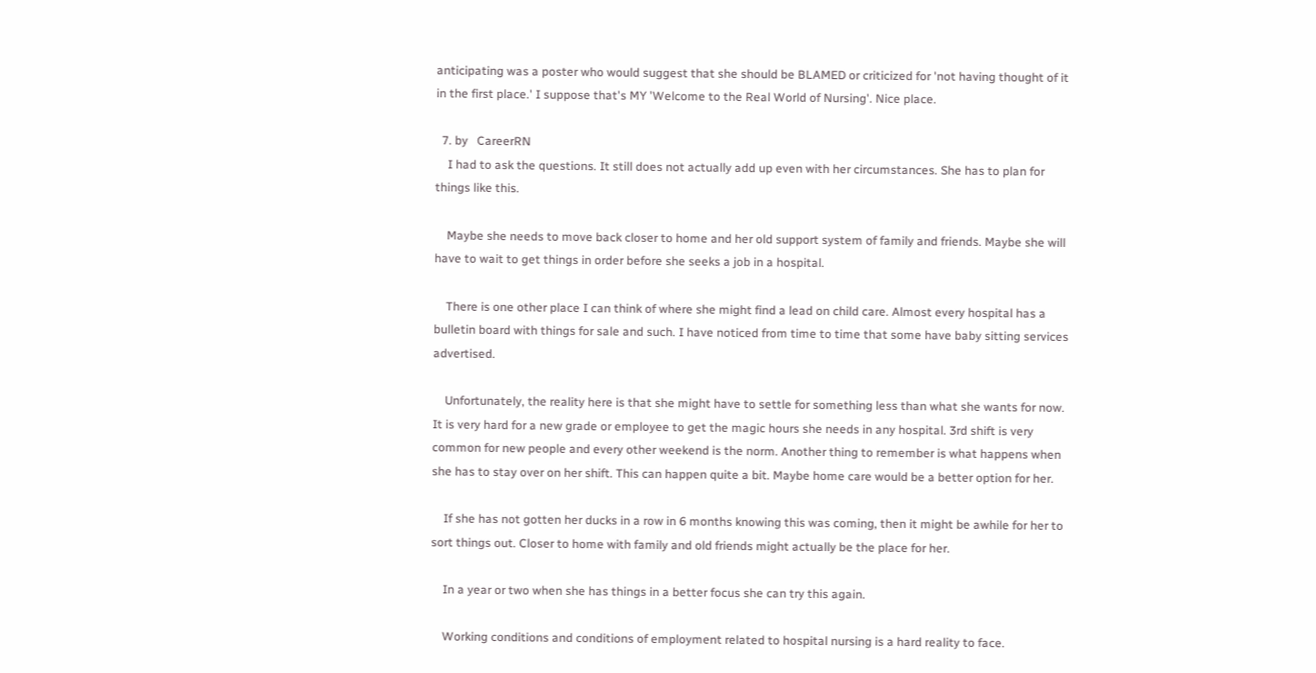anticipating was a poster who would suggest that she should be BLAMED or criticized for 'not having thought of it in the first place.' I suppose that's MY 'Welcome to the Real World of Nursing'. Nice place.

  7. by   CareerRN
    I had to ask the questions. It still does not actually add up even with her circumstances. She has to plan for things like this.

    Maybe she needs to move back closer to home and her old support system of family and friends. Maybe she will have to wait to get things in order before she seeks a job in a hospital.

    There is one other place I can think of where she might find a lead on child care. Almost every hospital has a bulletin board with things for sale and such. I have noticed from time to time that some have baby sitting services advertised.

    Unfortunately, the reality here is that she might have to settle for something less than what she wants for now. It is very hard for a new grade or employee to get the magic hours she needs in any hospital. 3rd shift is very common for new people and every other weekend is the norm. Another thing to remember is what happens when she has to stay over on her shift. This can happen quite a bit. Maybe home care would be a better option for her.

    If she has not gotten her ducks in a row in 6 months knowing this was coming, then it might be awhile for her to sort things out. Closer to home with family and old friends might actually be the place for her.

    In a year or two when she has things in a better focus she can try this again.

    Working conditions and conditions of employment related to hospital nursing is a hard reality to face.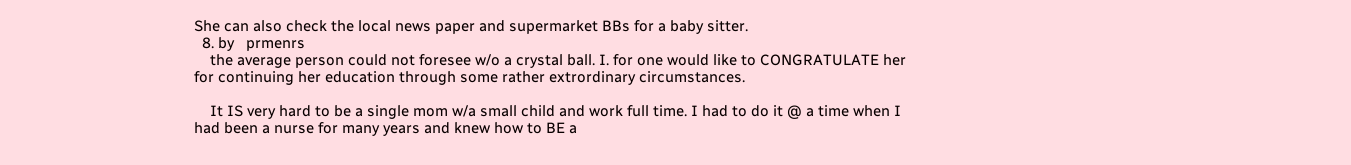She can also check the local news paper and supermarket BBs for a baby sitter.
  8. by   prmenrs
    the average person could not foresee w/o a crystal ball. I. for one would like to CONGRATULATE her for continuing her education through some rather extrordinary circumstances.

    It IS very hard to be a single mom w/a small child and work full time. I had to do it @ a time when I had been a nurse for many years and knew how to BE a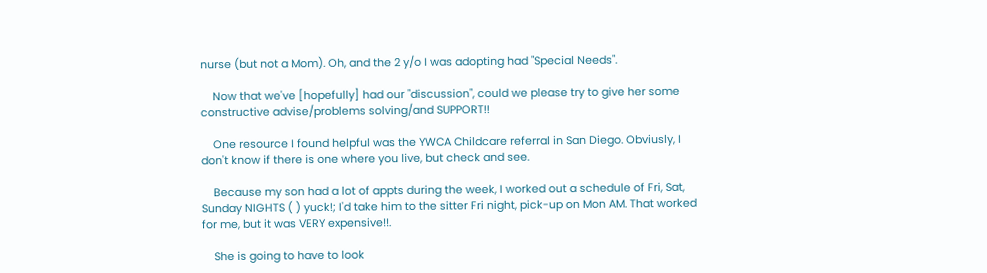nurse (but not a Mom). Oh, and the 2 y/o I was adopting had "Special Needs".

    Now that we've [hopefully] had our "discussion", could we please try to give her some constructive advise/problems solving/and SUPPORT!!

    One resource I found helpful was the YWCA Childcare referral in San Diego. Obviusly, I don't know if there is one where you live, but check and see.

    Because my son had a lot of appts during the week, I worked out a schedule of Fri, Sat, Sunday NIGHTS ( ) yuck!; I'd take him to the sitter Fri night, pick-up on Mon AM. That worked for me, but it was VERY expensive!!.

    She is going to have to look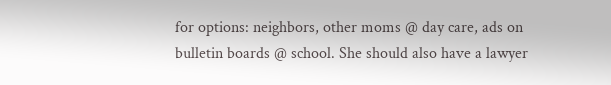for options: neighbors, other moms @ day care, ads on bulletin boards @ school. She should also have a lawyer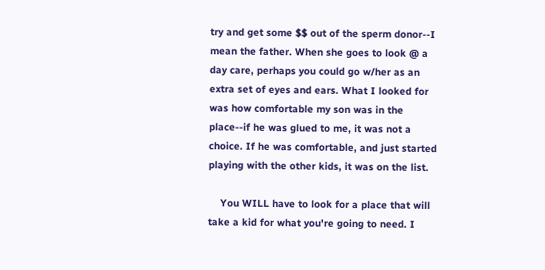try and get some $$ out of the sperm donor--I mean the father. When she goes to look @ a day care, perhaps you could go w/her as an extra set of eyes and ears. What I looked for was how comfortable my son was in the place--if he was glued to me, it was not a choice. If he was comfortable, and just started playing with the other kids, it was on the list.

    You WILL have to look for a place that will take a kid for what you're going to need. I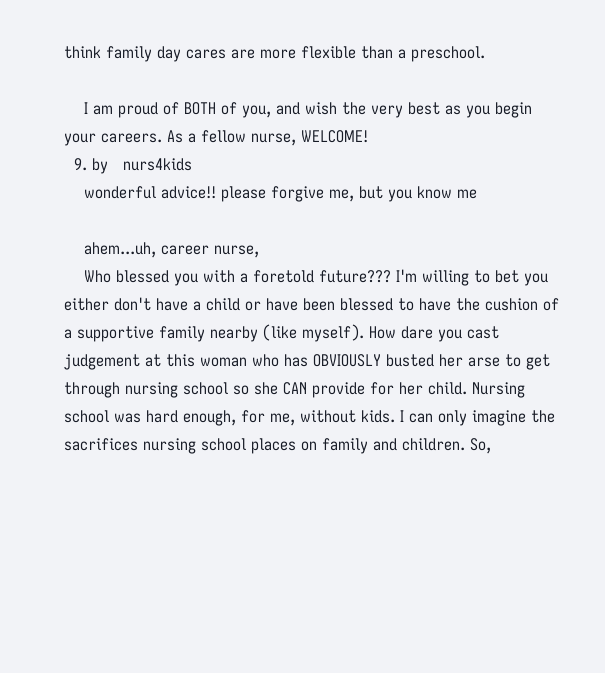think family day cares are more flexible than a preschool.

    I am proud of BOTH of you, and wish the very best as you begin your careers. As a fellow nurse, WELCOME!
  9. by   nurs4kids
    wonderful advice!! please forgive me, but you know me

    ahem...uh, career nurse,
    Who blessed you with a foretold future??? I'm willing to bet you either don't have a child or have been blessed to have the cushion of a supportive family nearby (like myself). How dare you cast judgement at this woman who has OBVIOUSLY busted her arse to get through nursing school so she CAN provide for her child. Nursing school was hard enough, for me, without kids. I can only imagine the sacrifices nursing school places on family and children. So,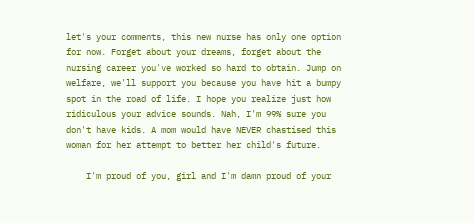let's your comments, this new nurse has only one option for now. Forget about your dreams, forget about the nursing career you've worked so hard to obtain. Jump on welfare, we'll support you because you have hit a bumpy spot in the road of life. I hope you realize just how ridiculous your advice sounds. Nah, I'm 99% sure you don't have kids. A mom would have NEVER chastised this woman for her attempt to better her child's future.

    I'm proud of you, girl and I'm damn proud of your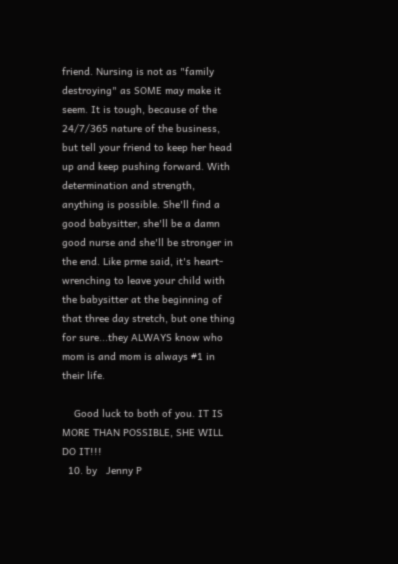friend. Nursing is not as "family destroying" as SOME may make it seem. It is tough, because of the 24/7/365 nature of the business, but tell your friend to keep her head up and keep pushing forward. With determination and strength, anything is possible. She'll find a good babysitter, she'll be a damn good nurse and she'll be stronger in the end. Like prme said, it's heart-wrenching to leave your child with the babysitter at the beginning of that three day stretch, but one thing for sure...they ALWAYS know who mom is and mom is always #1 in their life.

    Good luck to both of you. IT IS MORE THAN POSSIBLE, SHE WILL DO IT!!!
  10. by   Jenny P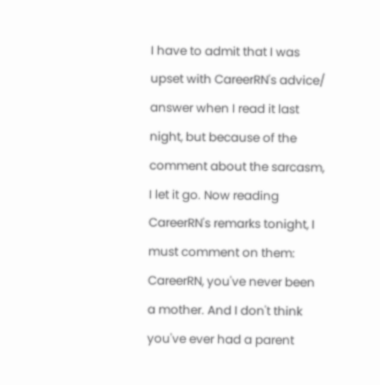I have to admit that I was upset with CareerRN's advice/ answer when I read it last night, but because of the comment about the sarcasm, I let it go. Now reading CareerRN's remarks tonight, I must comment on them: CareerRN, you've never been a mother. And I don't think you've ever had a parent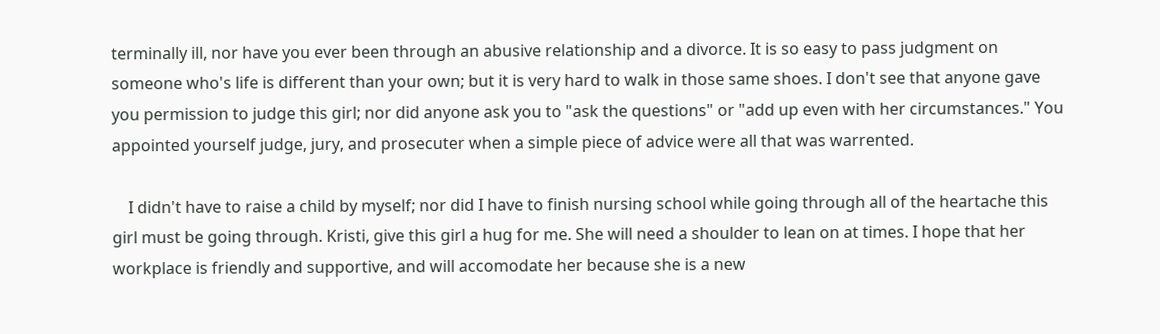terminally ill, nor have you ever been through an abusive relationship and a divorce. It is so easy to pass judgment on someone who's life is different than your own; but it is very hard to walk in those same shoes. I don't see that anyone gave you permission to judge this girl; nor did anyone ask you to "ask the questions" or "add up even with her circumstances." You appointed yourself judge, jury, and prosecuter when a simple piece of advice were all that was warrented.

    I didn't have to raise a child by myself; nor did I have to finish nursing school while going through all of the heartache this girl must be going through. Kristi, give this girl a hug for me. She will need a shoulder to lean on at times. I hope that her workplace is friendly and supportive, and will accomodate her because she is a new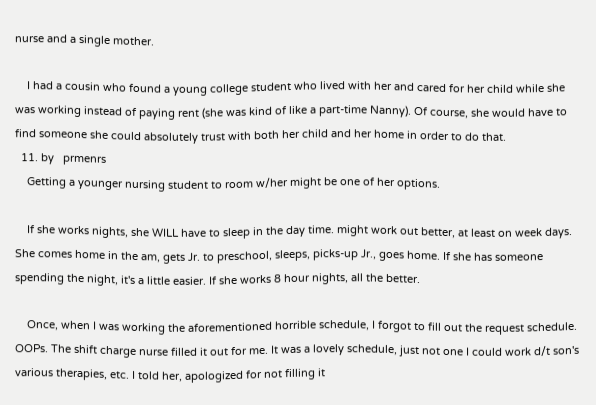nurse and a single mother.

    I had a cousin who found a young college student who lived with her and cared for her child while she was working instead of paying rent (she was kind of like a part-time Nanny). Of course, she would have to find someone she could absolutely trust with both her child and her home in order to do that.
  11. by   prmenrs
    Getting a younger nursing student to room w/her might be one of her options.

    If she works nights, she WILL have to sleep in the day time. might work out better, at least on week days. She comes home in the am, gets Jr. to preschool, sleeps, picks-up Jr., goes home. If she has someone spending the night, it's a little easier. If she works 8 hour nights, all the better.

    Once, when I was working the aforementioned horrible schedule, I forgot to fill out the request schedule. OOPs. The shift charge nurse filled it out for me. It was a lovely schedule, just not one I could work d/t son's various therapies, etc. I told her, apologized for not filling it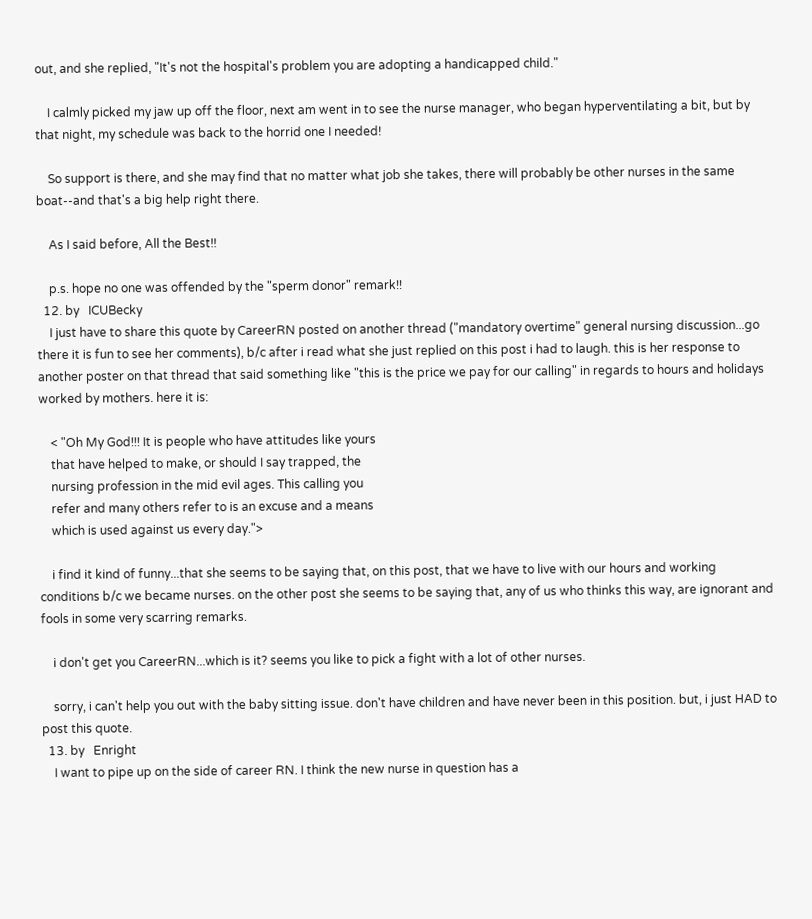out, and she replied, "It's not the hospital's problem you are adopting a handicapped child."

    I calmly picked my jaw up off the floor, next am went in to see the nurse manager, who began hyperventilating a bit, but by that night, my schedule was back to the horrid one I needed!

    So support is there, and she may find that no matter what job she takes, there will probably be other nurses in the same boat--and that's a big help right there.

    As I said before, All the Best!!

    p.s. hope no one was offended by the "sperm donor" remark!!
  12. by   ICUBecky
    I just have to share this quote by CareerRN posted on another thread ("mandatory overtime" general nursing discussion...go there it is fun to see her comments), b/c after i read what she just replied on this post i had to laugh. this is her response to another poster on that thread that said something like "this is the price we pay for our calling" in regards to hours and holidays worked by mothers. here it is:

    < "Oh My God!!! It is people who have attitudes like yours
    that have helped to make, or should I say trapped, the
    nursing profession in the mid evil ages. This calling you
    refer and many others refer to is an excuse and a means
    which is used against us every day.">

    i find it kind of funny...that she seems to be saying that, on this post, that we have to live with our hours and working conditions b/c we became nurses. on the other post she seems to be saying that, any of us who thinks this way, are ignorant and fools in some very scarring remarks.

    i don't get you CareerRN...which is it? seems you like to pick a fight with a lot of other nurses.

    sorry, i can't help you out with the baby sitting issue. don't have children and have never been in this position. but, i just HAD to post this quote.
  13. by   Enright
    I want to pipe up on the side of career RN. I think the new nurse in question has a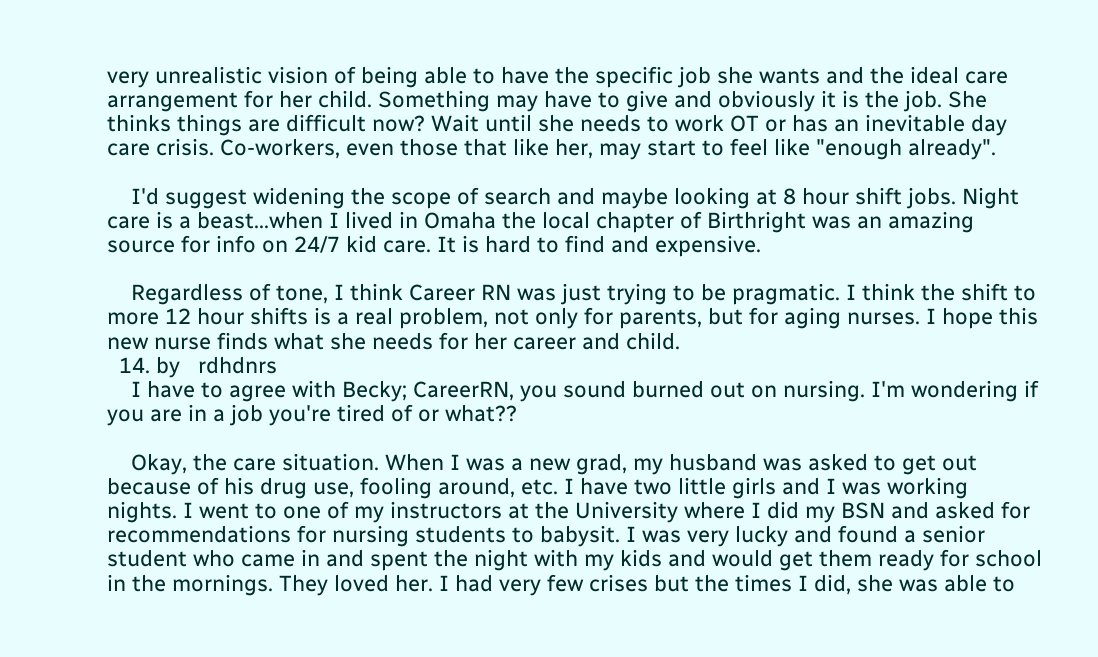very unrealistic vision of being able to have the specific job she wants and the ideal care arrangement for her child. Something may have to give and obviously it is the job. She thinks things are difficult now? Wait until she needs to work OT or has an inevitable day care crisis. Co-workers, even those that like her, may start to feel like "enough already".

    I'd suggest widening the scope of search and maybe looking at 8 hour shift jobs. Night care is a beast...when I lived in Omaha the local chapter of Birthright was an amazing source for info on 24/7 kid care. It is hard to find and expensive.

    Regardless of tone, I think Career RN was just trying to be pragmatic. I think the shift to more 12 hour shifts is a real problem, not only for parents, but for aging nurses. I hope this new nurse finds what she needs for her career and child.
  14. by   rdhdnrs
    I have to agree with Becky; CareerRN, you sound burned out on nursing. I'm wondering if you are in a job you're tired of or what??

    Okay, the care situation. When I was a new grad, my husband was asked to get out because of his drug use, fooling around, etc. I have two little girls and I was working nights. I went to one of my instructors at the University where I did my BSN and asked for recommendations for nursing students to babysit. I was very lucky and found a senior student who came in and spent the night with my kids and would get them ready for school in the mornings. They loved her. I had very few crises but the times I did, she was able to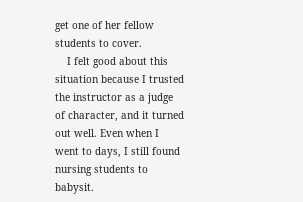get one of her fellow students to cover.
    I felt good about this situation because I trusted the instructor as a judge of character, and it turned out well. Even when I went to days, I still found nursing students to babysit.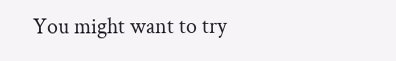You might want to try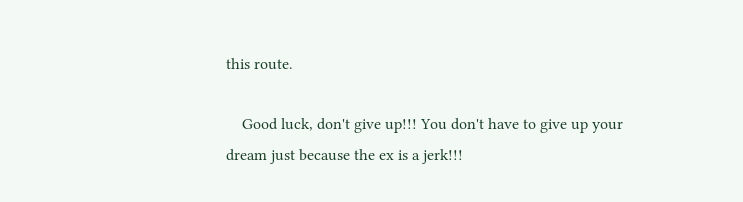this route.

    Good luck, don't give up!!! You don't have to give up your dream just because the ex is a jerk!!!